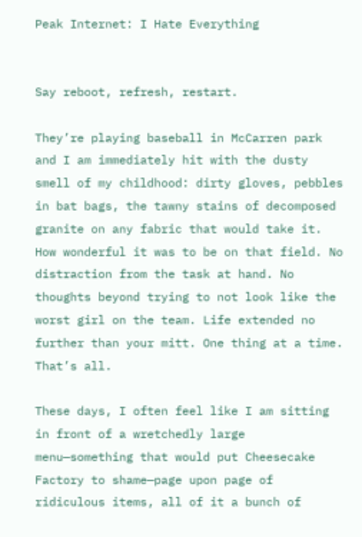Peak Internet: I Hate Everything


Say reboot, refresh, restart.

They’re playing baseball in McCarren park and I am immediately hit with the dusty smell of my childhood: dirty gloves, pebbles in bat bags, the tawny stains of decomposed granite on any fabric that would take it. How wonderful it was to be on that field. No distraction from the task at hand. No thoughts beyond trying to not look like the worst girl on the team. Life extended no further than your mitt. One thing at a time. That’s all.

These days, I often feel like I am sitting in front of a wretchedly large menu—something that would put Cheesecake Factory to shame—page upon page of ridiculous items, all of it a bunch of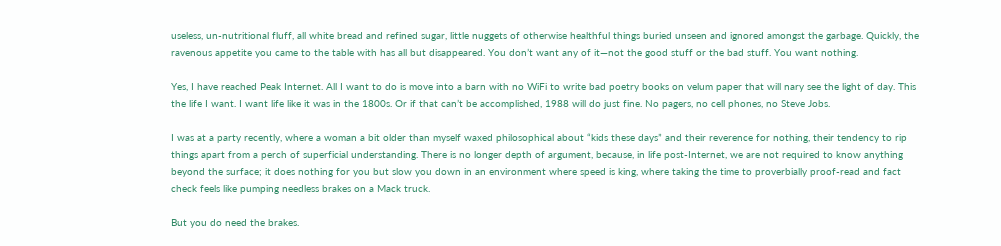useless, un-nutritional fluff, all white bread and refined sugar, little nuggets of otherwise healthful things buried unseen and ignored amongst the garbage. Quickly, the ravenous appetite you came to the table with has all but disappeared. You don’t want any of it—not the good stuff or the bad stuff. You want nothing.

Yes, I have reached Peak Internet. All I want to do is move into a barn with no WiFi to write bad poetry books on velum paper that will nary see the light of day. This the life I want. I want life like it was in the 1800s. Or if that can’t be accomplished, 1988 will do just fine. No pagers, no cell phones, no Steve Jobs.

I was at a party recently, where a woman a bit older than myself waxed philosophical about “kids these days” and their reverence for nothing, their tendency to rip things apart from a perch of superficial understanding. There is no longer depth of argument, because, in life post-Internet, we are not required to know anything beyond the surface; it does nothing for you but slow you down in an environment where speed is king, where taking the time to proverbially proof-read and fact check feels like pumping needless brakes on a Mack truck.

But you do need the brakes.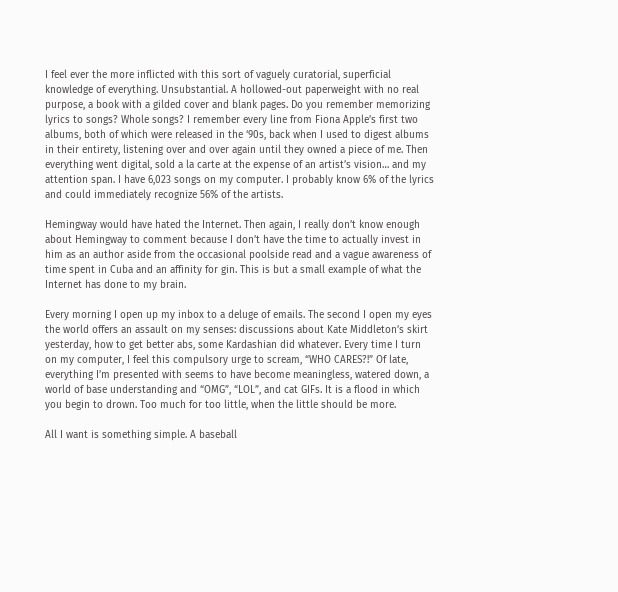I feel ever the more inflicted with this sort of vaguely curatorial, superficial knowledge of everything. Unsubstantial. A hollowed-out paperweight with no real purpose, a book with a gilded cover and blank pages. Do you remember memorizing lyrics to songs? Whole songs? I remember every line from Fiona Apple’s first two albums, both of which were released in the ‘90s, back when I used to digest albums in their entirety, listening over and over again until they owned a piece of me. Then everything went digital, sold a la carte at the expense of an artist’s vision… and my attention span. I have 6,023 songs on my computer. I probably know 6% of the lyrics and could immediately recognize 56% of the artists.

Hemingway would have hated the Internet. Then again, I really don’t know enough about Hemingway to comment because I don’t have the time to actually invest in him as an author aside from the occasional poolside read and a vague awareness of time spent in Cuba and an affinity for gin. This is but a small example of what the Internet has done to my brain.

Every morning I open up my inbox to a deluge of emails. The second I open my eyes the world offers an assault on my senses: discussions about Kate Middleton’s skirt yesterday, how to get better abs, some Kardashian did whatever. Every time I turn on my computer, I feel this compulsory urge to scream, “WHO CARES?!” Of late, everything I’m presented with seems to have become meaningless, watered down, a world of base understanding and “OMG”, “LOL”, and cat GIFs. It is a flood in which you begin to drown. Too much for too little, when the little should be more.

All I want is something simple. A baseball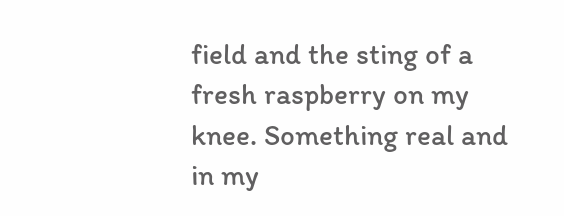field and the sting of a fresh raspberry on my knee. Something real and in my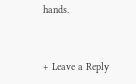hands.


+ Leave a Reply